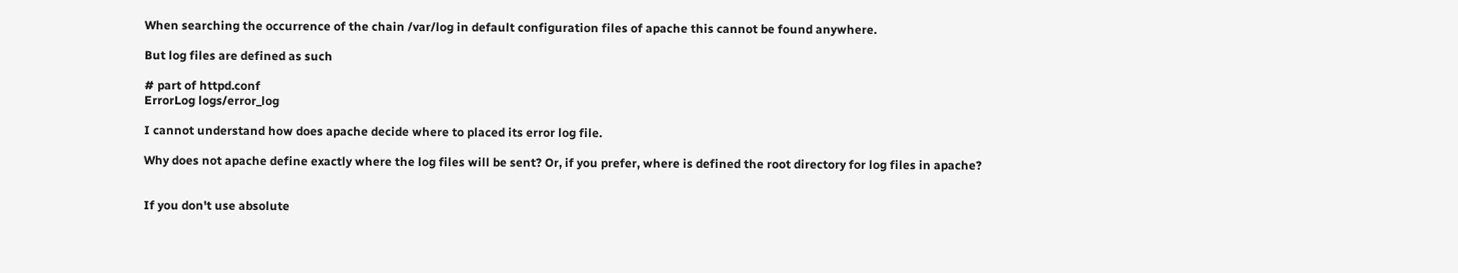When searching the occurrence of the chain /var/log in default configuration files of apache this cannot be found anywhere.

But log files are defined as such

# part of httpd.conf
ErrorLog logs/error_log

I cannot understand how does apache decide where to placed its error log file.

Why does not apache define exactly where the log files will be sent? Or, if you prefer, where is defined the root directory for log files in apache?


If you don't use absolute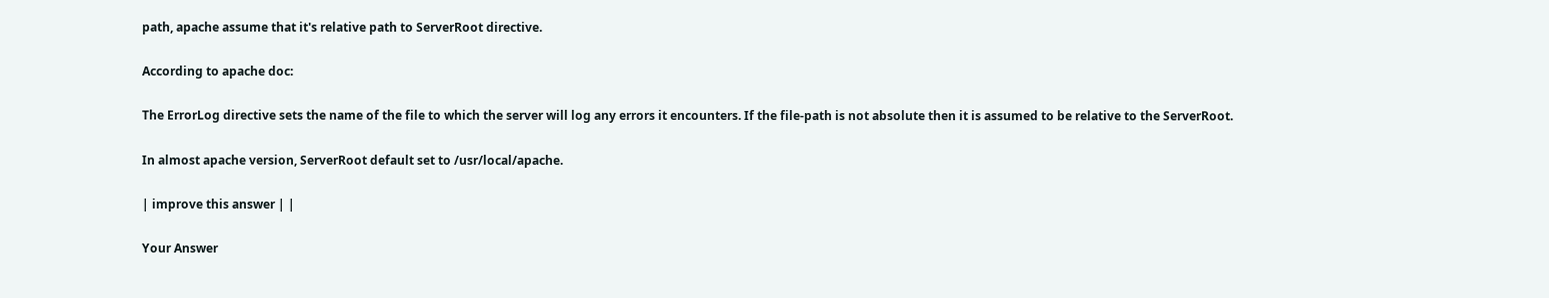path, apache assume that it's relative path to ServerRoot directive.

According to apache doc:

The ErrorLog directive sets the name of the file to which the server will log any errors it encounters. If the file-path is not absolute then it is assumed to be relative to the ServerRoot.

In almost apache version, ServerRoot default set to /usr/local/apache.

| improve this answer | |

Your Answer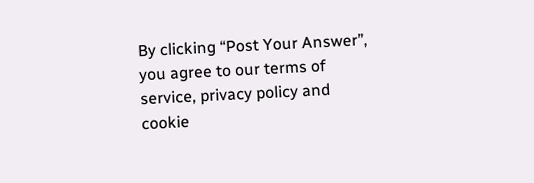By clicking “Post Your Answer”, you agree to our terms of service, privacy policy and cookie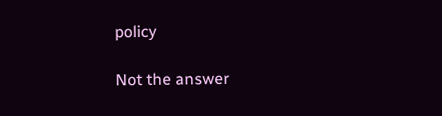policy

Not the answer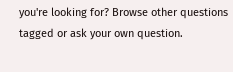you're looking for? Browse other questions tagged or ask your own question.